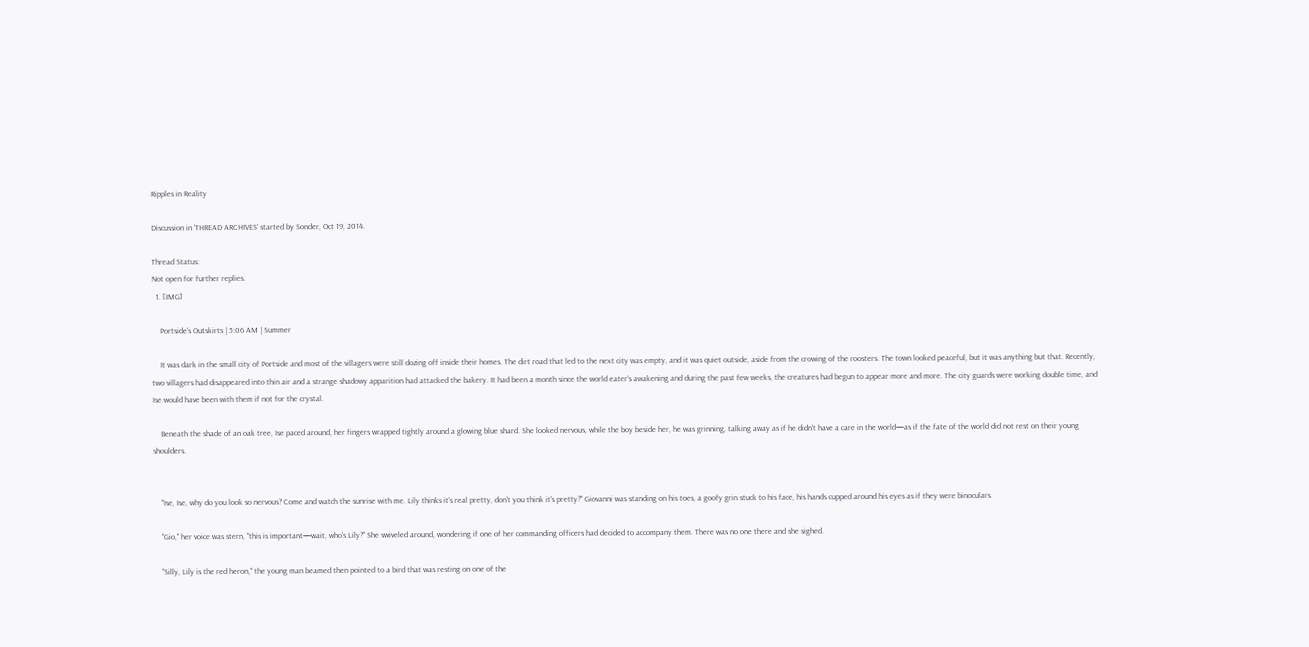Ripples in Reality

Discussion in 'THREAD ARCHIVES' started by Sonder, Oct 19, 2014.

Thread Status:
Not open for further replies.
  1. [IMG]

    Portside's Outskirts | 5:06 AM | Summer

    It was dark in the small city of Portside and most of the villagers were still dozing off inside their homes. The dirt road that led to the next city was empty, and it was quiet outside, aside from the crowing of the roosters. The town looked peaceful, but it was anything but that. Recently, two villagers had disappeared into thin air and a strange shadowy apparition had attacked the bakery. It had been a month since the world eater's awakening and during the past few weeks, the creatures had begun to appear more and more. The city guards were working double time, and Ise would have been with them if not for the crystal.

    Beneath the shade of an oak tree, Ise paced around, her fingers wrapped tightly around a glowing blue shard. She looked nervous, while the boy beside her, he was grinning, talking away as if he didn't have a care in the world—as if the fate of the world did not rest on their young shoulders.


    "Ise, Ise, why do you look so nervous? Come and watch the sunrise with me. Lily thinks it's real pretty, don't you think it's pretty?" Giovanni was standing on his toes, a goofy grin stuck to his face, his hands cupped around his eyes as if they were binoculars.

    "Gio," her voice was stern, "this is important—wait, who's Lily?" She swiveled around, wondering if one of her commanding officers had decided to accompany them. There was no one there and she sighed.

    "Silly, Lily is the red heron," the young man beamed then pointed to a bird that was resting on one of the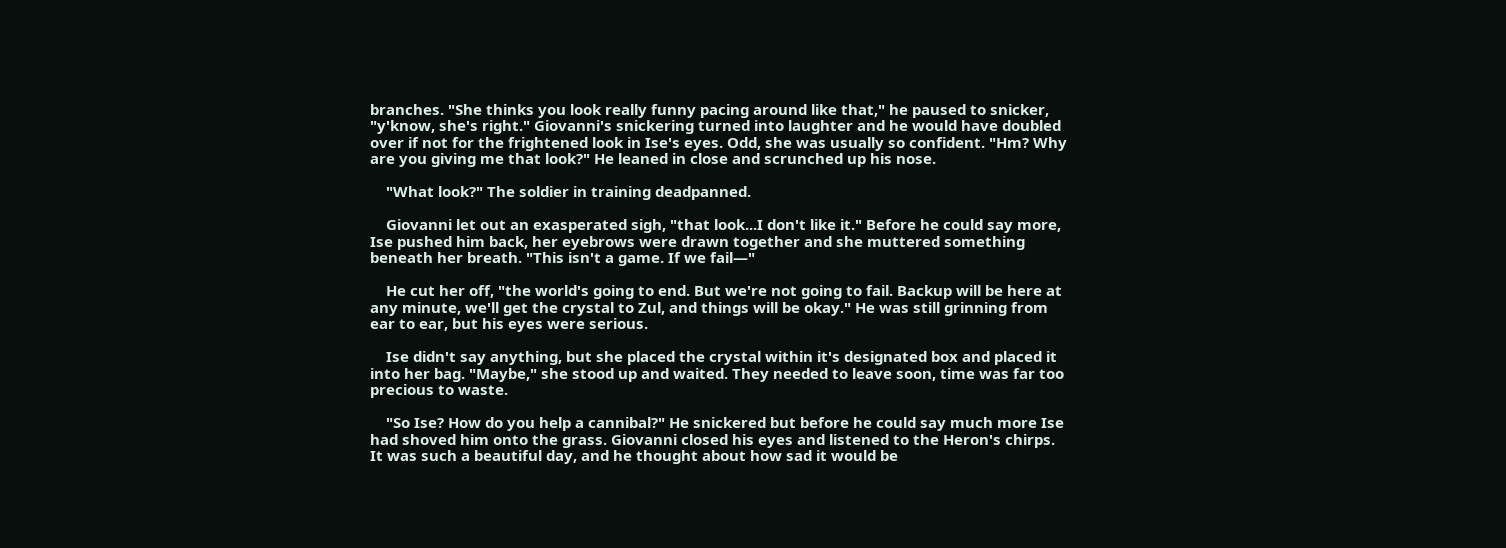branches. "She thinks you look really funny pacing around like that," he paused to snicker, "y'know, she's right." Giovanni's snickering turned into laughter and he would have doubled over if not for the frightened look in Ise's eyes. Odd, she was usually so confident. "Hm? Why are you giving me that look?" He leaned in close and scrunched up his nose.

    "What look?" The soldier in training deadpanned.

    Giovanni let out an exasperated sigh, "that look...I don't like it." Before he could say more, Ise pushed him back, her eyebrows were drawn together and she muttered something beneath her breath. "This isn't a game. If we fail—"

    He cut her off, "the world's going to end. But we're not going to fail. Backup will be here at any minute, we'll get the crystal to Zul, and things will be okay." He was still grinning from ear to ear, but his eyes were serious.

    Ise didn't say anything, but she placed the crystal within it's designated box and placed it into her bag. "Maybe," she stood up and waited. They needed to leave soon, time was far too precious to waste.

    "So Ise? How do you help a cannibal?" He snickered but before he could say much more Ise had shoved him onto the grass. Giovanni closed his eyes and listened to the Heron's chirps. It was such a beautiful day, and he thought about how sad it would be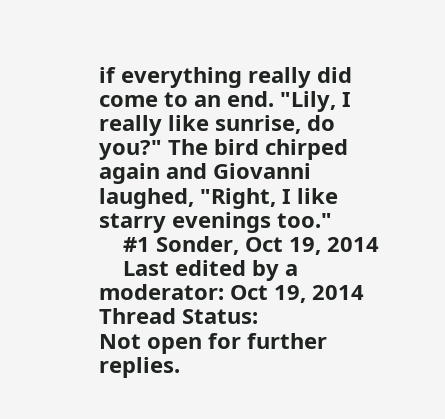if everything really did come to an end. "Lily, I really like sunrise, do you?" The bird chirped again and Giovanni laughed, "Right, I like starry evenings too."
    #1 Sonder, Oct 19, 2014
    Last edited by a moderator: Oct 19, 2014
Thread Status:
Not open for further replies.